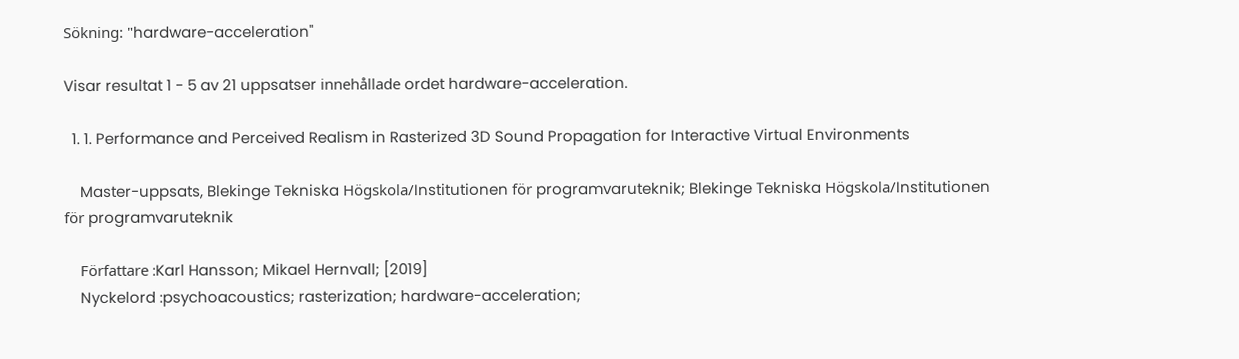Sökning: "hardware-acceleration"

Visar resultat 1 - 5 av 21 uppsatser innehållade ordet hardware-acceleration.

  1. 1. Performance and Perceived Realism in Rasterized 3D Sound Propagation for Interactive Virtual Environments

    Master-uppsats, Blekinge Tekniska Högskola/Institutionen för programvaruteknik; Blekinge Tekniska Högskola/Institutionen för programvaruteknik

    Författare :Karl Hansson; Mikael Hernvall; [2019]
    Nyckelord :psychoacoustics; rasterization; hardware-acceleration;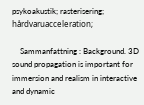psykoakustik; rasterisering; hårdvaruacceleration;

    Sammanfattning : Background. 3D sound propagation is important for immersion and realism in interactive and dynamic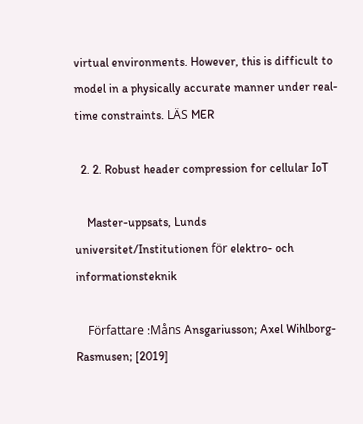virtual environments. However, this is difficult to model in a physically accurate manner under real-time constraints. LÄS MER

  2. 2. Robust header compression for cellular IoT

    Master-uppsats, Lunds universitet/Institutionen för elektro- och informationsteknik

    Författare :Måns Ansgariusson; Axel Wihlborg-Rasmusen; [2019]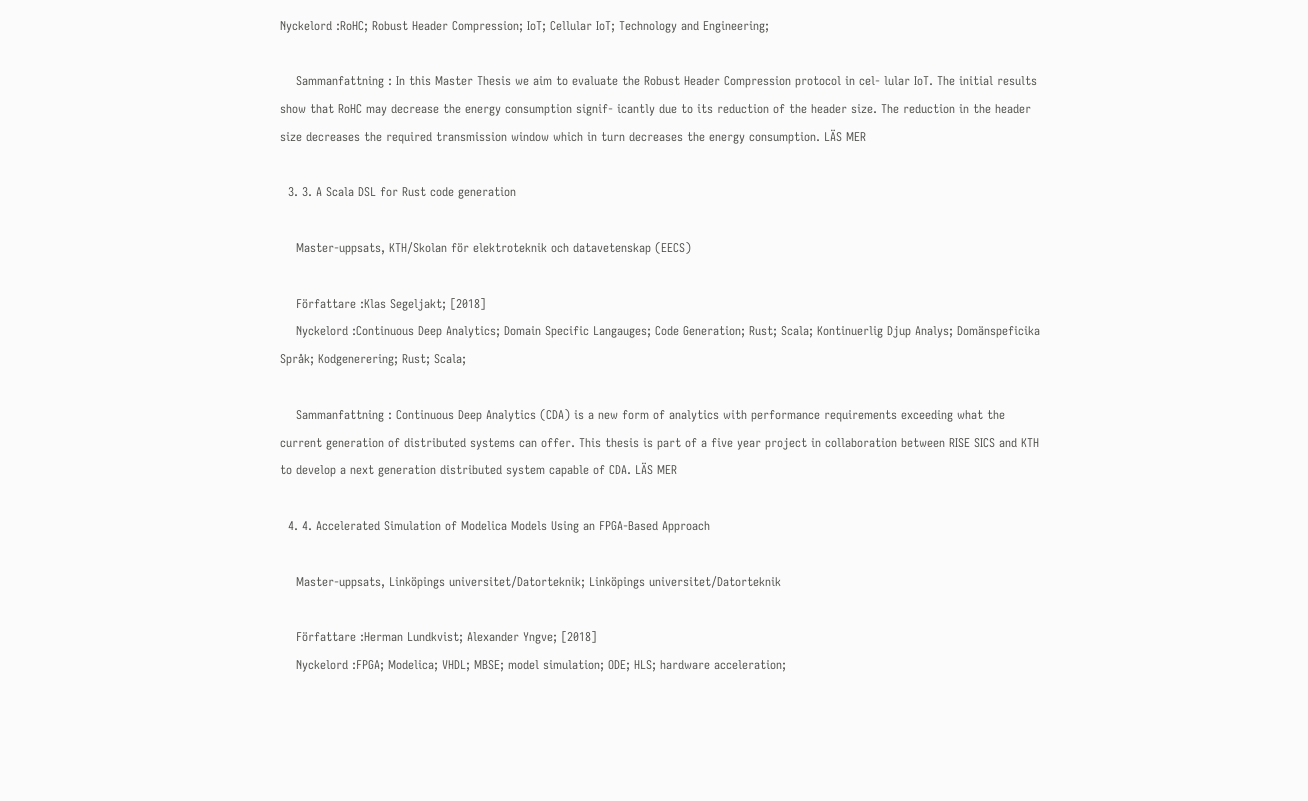Nyckelord :RoHC; Robust Header Compression; IoT; Cellular IoT; Technology and Engineering;

    Sammanfattning : In this Master Thesis we aim to evaluate the Robust Header Compression protocol in cel- lular IoT. The initial results show that RoHC may decrease the energy consumption signif- icantly due to its reduction of the header size. The reduction in the header size decreases the required transmission window which in turn decreases the energy consumption. LÄS MER

  3. 3. A Scala DSL for Rust code generation

    Master-uppsats, KTH/Skolan för elektroteknik och datavetenskap (EECS)

    Författare :Klas Segeljakt; [2018]
    Nyckelord :Continuous Deep Analytics; Domain Specific Langauges; Code Generation; Rust; Scala; Kontinuerlig Djup Analys; Domänspeficika Språk; Kodgenerering; Rust; Scala;

    Sammanfattning : Continuous Deep Analytics (CDA) is a new form of analytics with performance requirements exceeding what the current generation of distributed systems can offer. This thesis is part of a five year project in collaboration between RISE SICS and KTH to develop a next generation distributed system capable of CDA. LÄS MER

  4. 4. Accelerated Simulation of Modelica Models Using an FPGA-Based Approach

    Master-uppsats, Linköpings universitet/Datorteknik; Linköpings universitet/Datorteknik

    Författare :Herman Lundkvist; Alexander Yngve; [2018]
    Nyckelord :FPGA; Modelica; VHDL; MBSE; model simulation; ODE; HLS; hardware acceleration;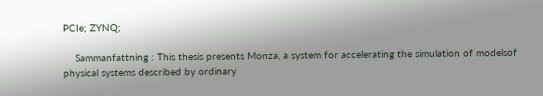PCIe; ZYNQ;

    Sammanfattning : This thesis presents Monza, a system for accelerating the simulation of modelsof physical systems described by ordinary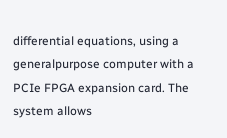differential equations, using a generalpurpose computer with a PCIe FPGA expansion card. The system allows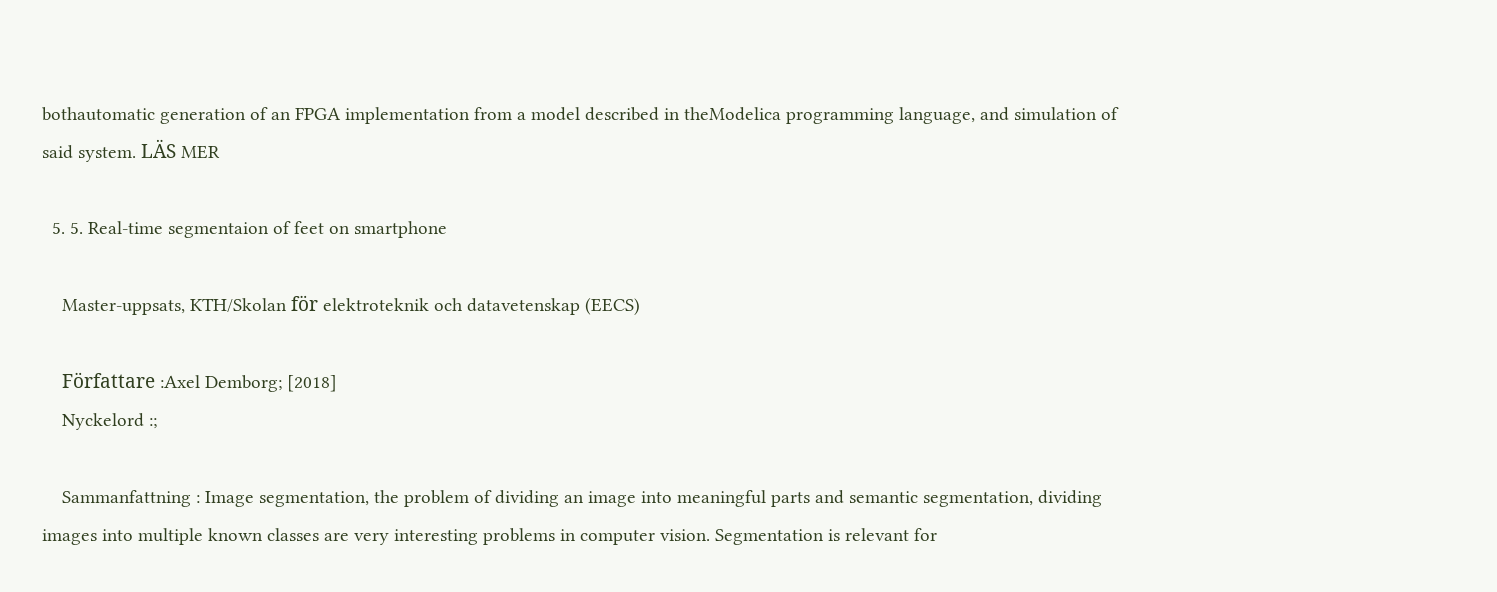bothautomatic generation of an FPGA implementation from a model described in theModelica programming language, and simulation of said system. LÄS MER

  5. 5. Real-time segmentaion of feet on smartphone

    Master-uppsats, KTH/Skolan för elektroteknik och datavetenskap (EECS)

    Författare :Axel Demborg; [2018]
    Nyckelord :;

    Sammanfattning : Image segmentation, the problem of dividing an image into meaningful parts and semantic segmentation, dividing images into multiple known classes are very interesting problems in computer vision. Segmentation is relevant for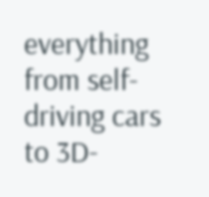everything from self-driving cars to 3D-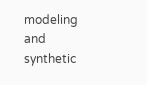modeling and synthetic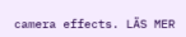camera effects. LÄS MER